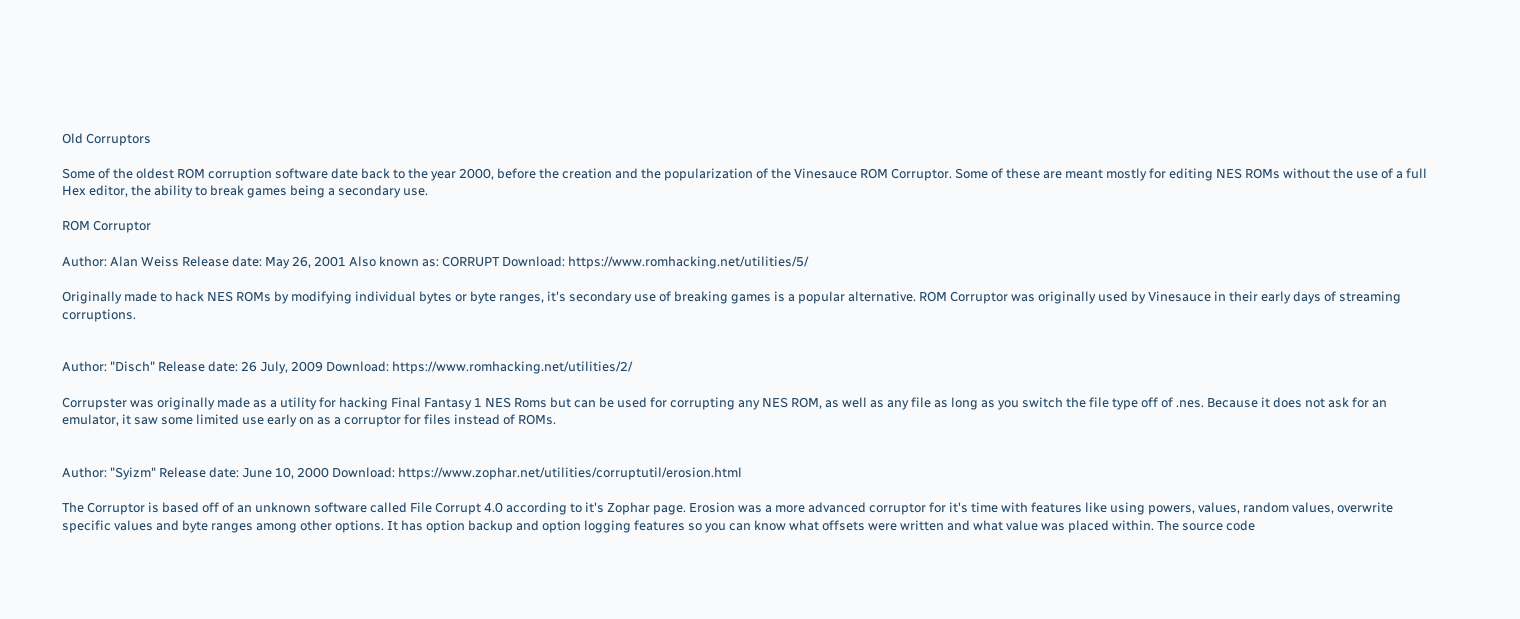Old Corruptors

Some of the oldest ROM corruption software date back to the year 2000, before the creation and the popularization of the Vinesauce ROM Corruptor. Some of these are meant mostly for editing NES ROMs without the use of a full Hex editor, the ability to break games being a secondary use.

ROM Corruptor

Author: Alan Weiss Release date: May 26, 2001 Also known as: CORRUPT Download: https://www.romhacking.net/utilities/5/

Originally made to hack NES ROMs by modifying individual bytes or byte ranges, it's secondary use of breaking games is a popular alternative. ROM Corruptor was originally used by Vinesauce in their early days of streaming corruptions.


Author: "Disch" Release date: 26 July, 2009 Download: https://www.romhacking.net/utilities/2/

Corrupster was originally made as a utility for hacking Final Fantasy 1 NES Roms but can be used for corrupting any NES ROM, as well as any file as long as you switch the file type off of .nes. Because it does not ask for an emulator, it saw some limited use early on as a corruptor for files instead of ROMs.


Author: "Syizm" Release date: June 10, 2000 Download: https://www.zophar.net/utilities/corruptutil/erosion.html

The Corruptor is based off of an unknown software called File Corrupt 4.0 according to it's Zophar page. Erosion was a more advanced corruptor for it's time with features like using powers, values, random values, overwrite specific values and byte ranges among other options. It has option backup and option logging features so you can know what offsets were written and what value was placed within. The source code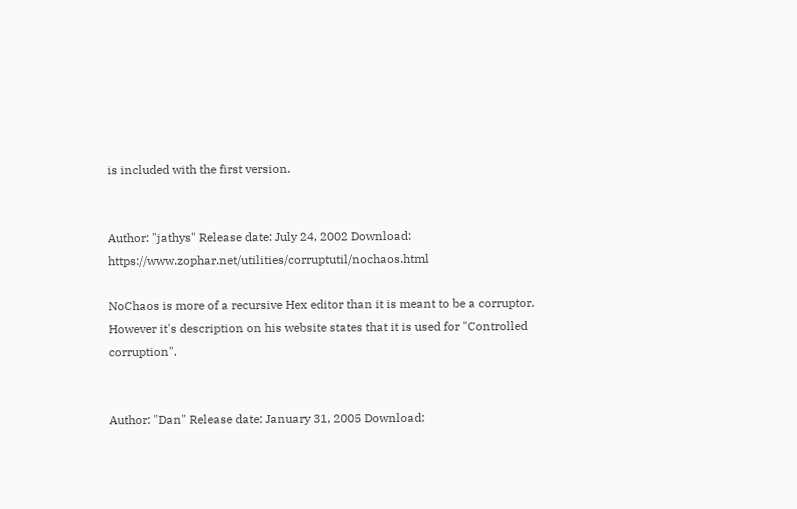is included with the first version.


Author: "jathys" Release date: July 24, 2002 Download: https://www.zophar.net/utilities/corruptutil/nochaos.html

NoChaos is more of a recursive Hex editor than it is meant to be a corruptor. However it's description on his website states that it is used for "Controlled corruption".


Author: "Dan" Release date: January 31, 2005 Download: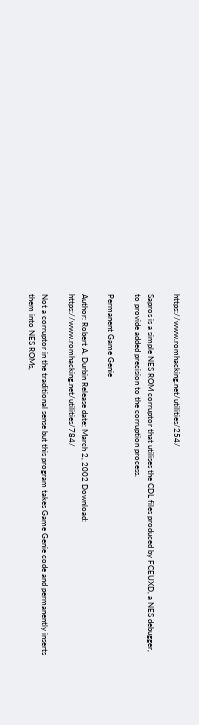https://www.romhacking.net/utilities/254/

Sapros is a simple NES ROM corruptor that utilises the CDL files produced by FCEUXD, a NES debugger, to provide added precision to the corruption process.

Permanent Game Genie

Author: Robert A. Durbin Release date: March 2, 2002 Download: https://www.romhacking.net/utilities/784/

Not a corruptor in the traditional sense but this program takes Game Genie code and permanently inserts them into NES ROMs,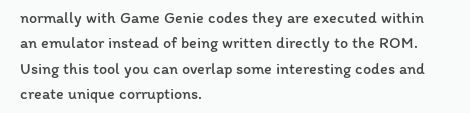normally with Game Genie codes they are executed within an emulator instead of being written directly to the ROM. Using this tool you can overlap some interesting codes and create unique corruptions.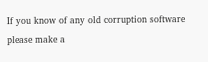If you know of any old corruption software please make a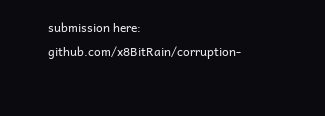submission here: github.com/x8BitRain/corruption-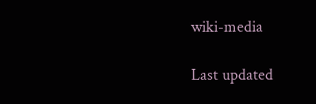wiki-media

Last updated